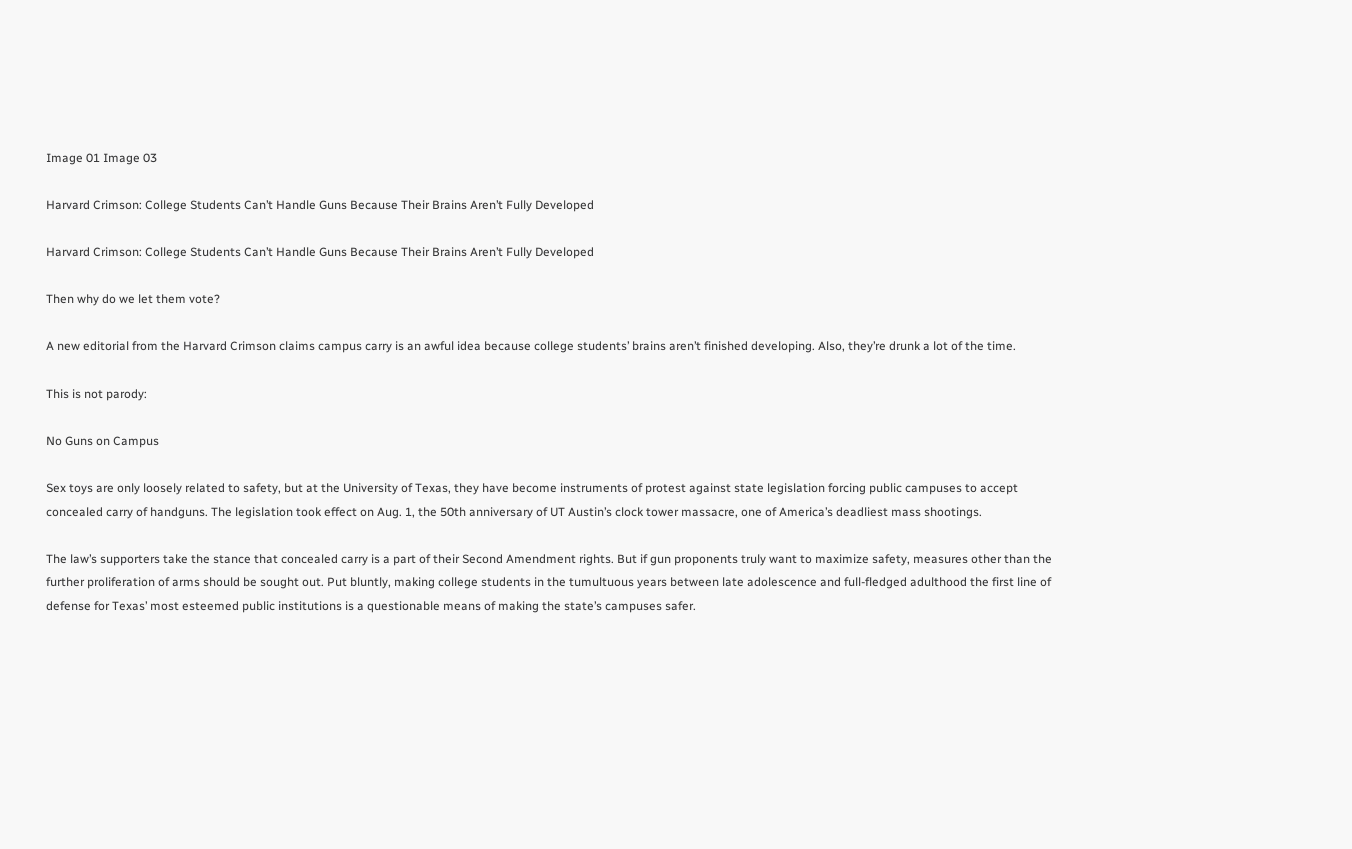Image 01 Image 03

Harvard Crimson: College Students Can’t Handle Guns Because Their Brains Aren’t Fully Developed

Harvard Crimson: College Students Can’t Handle Guns Because Their Brains Aren’t Fully Developed

Then why do we let them vote?

A new editorial from the Harvard Crimson claims campus carry is an awful idea because college students’ brains aren’t finished developing. Also, they’re drunk a lot of the time.

This is not parody:

No Guns on Campus

Sex toys are only loosely related to safety, but at the University of Texas, they have become instruments of protest against state legislation forcing public campuses to accept concealed carry of handguns. The legislation took effect on Aug. 1, the 50th anniversary of UT Austin’s clock tower massacre, one of America’s deadliest mass shootings.

The law’s supporters take the stance that concealed carry is a part of their Second Amendment rights. But if gun proponents truly want to maximize safety, measures other than the further proliferation of arms should be sought out. Put bluntly, making college students in the tumultuous years between late adolescence and full-fledged adulthood the first line of defense for Texas’ most esteemed public institutions is a questionable means of making the state’s campuses safer.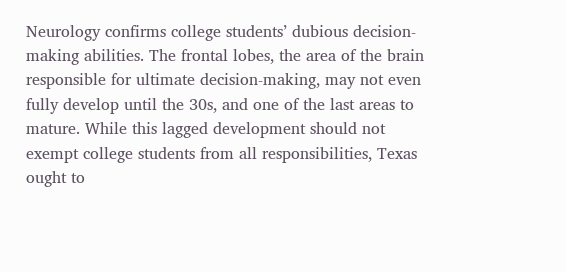Neurology confirms college students’ dubious decision-making abilities. The frontal lobes, the area of the brain responsible for ultimate decision-making, may not even fully develop until the 30s, and one of the last areas to mature. While this lagged development should not exempt college students from all responsibilities, Texas ought to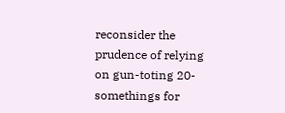reconsider the prudence of relying on gun-toting 20-somethings for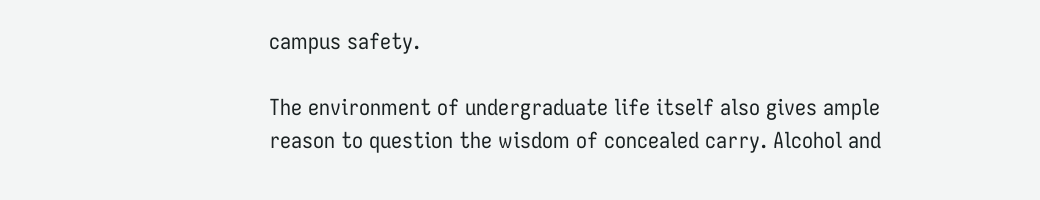campus safety.

The environment of undergraduate life itself also gives ample reason to question the wisdom of concealed carry. Alcohol and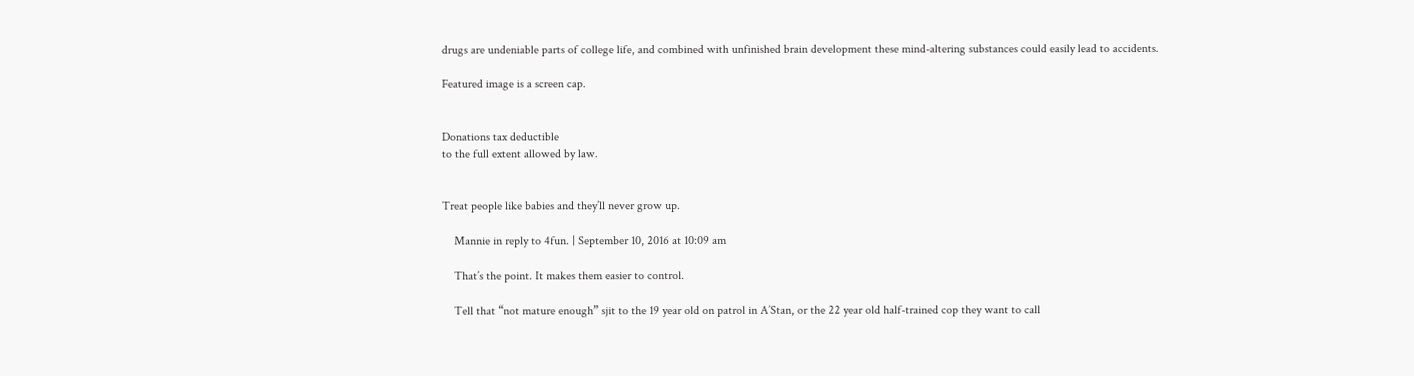drugs are undeniable parts of college life, and combined with unfinished brain development these mind-altering substances could easily lead to accidents.

Featured image is a screen cap.


Donations tax deductible
to the full extent allowed by law.


Treat people like babies and they’ll never grow up.

    Mannie in reply to 4fun. | September 10, 2016 at 10:09 am

    That’s the point. It makes them easier to control.

    Tell that “not mature enough” sjit to the 19 year old on patrol in A’Stan, or the 22 year old half-trained cop they want to call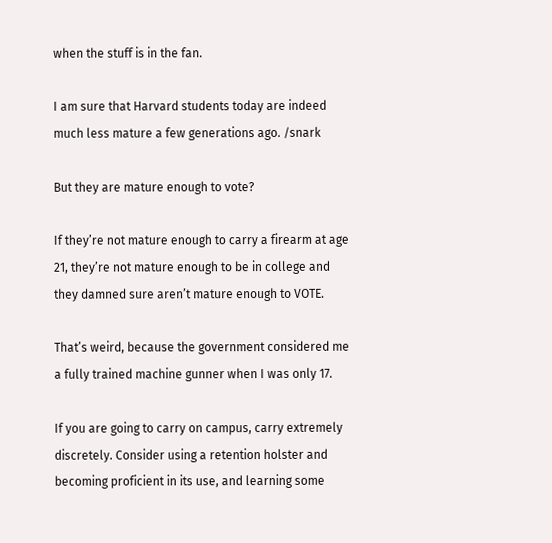when the stuff is in the fan.

I am sure that Harvard students today are indeed much less mature a few generations ago. /snark

But they are mature enough to vote?

If they’re not mature enough to carry a firearm at age 21, they’re not mature enough to be in college and they damned sure aren’t mature enough to VOTE.

That’s weird, because the government considered me a fully trained machine gunner when I was only 17.

If you are going to carry on campus, carry extremely discretely. Consider using a retention holster and becoming proficient in its use, and learning some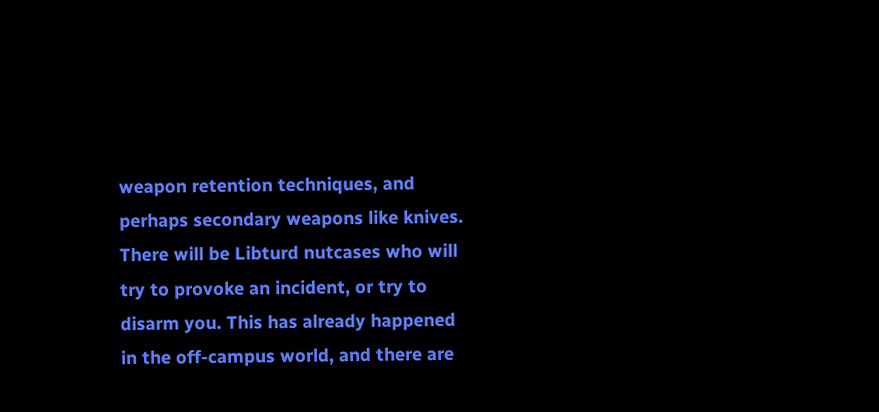weapon retention techniques, and perhaps secondary weapons like knives. There will be Libturd nutcases who will try to provoke an incident, or try to disarm you. This has already happened in the off-campus world, and there are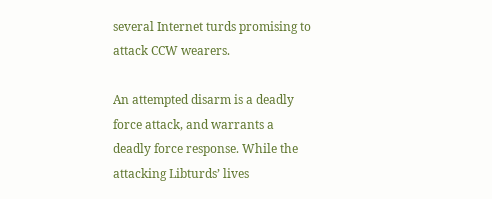several Internet turds promising to attack CCW wearers.

An attempted disarm is a deadly force attack, and warrants a deadly force response. While the attacking Libturds’ lives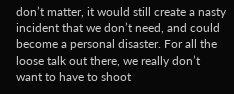don’t matter, it would still create a nasty incident that we don’t need, and could become a personal disaster. For all the loose talk out there, we really don’t want to have to shoot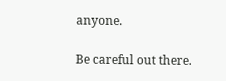anyone.

Be careful out there.